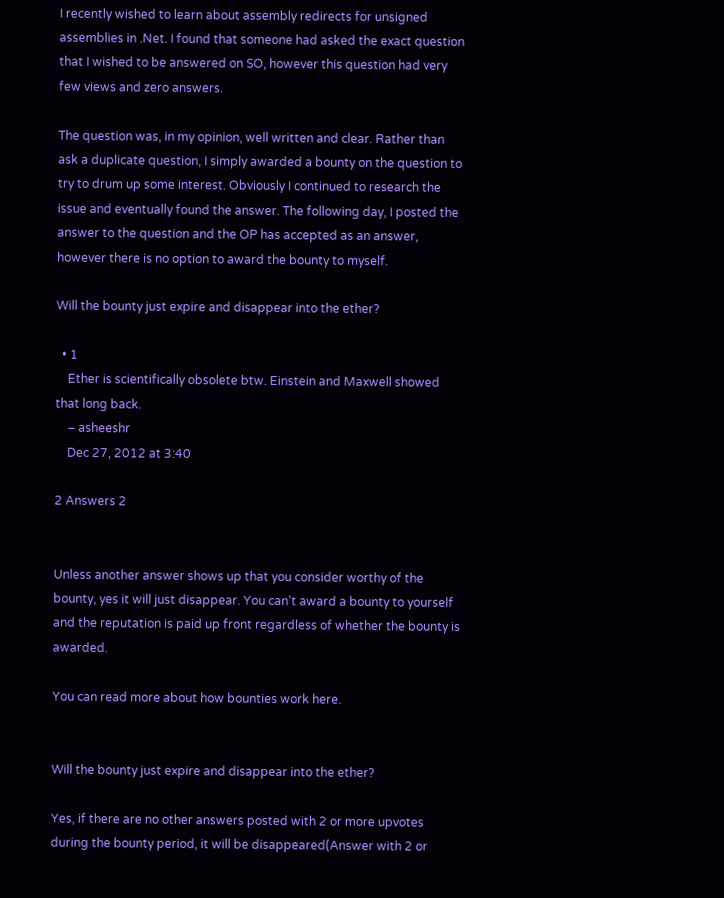I recently wished to learn about assembly redirects for unsigned assemblies in .Net. I found that someone had asked the exact question that I wished to be answered on SO, however this question had very few views and zero answers.

The question was, in my opinion, well written and clear. Rather than ask a duplicate question, I simply awarded a bounty on the question to try to drum up some interest. Obviously I continued to research the issue and eventually found the answer. The following day, I posted the answer to the question and the OP has accepted as an answer, however there is no option to award the bounty to myself.

Will the bounty just expire and disappear into the ether?

  • 1
    Ether is scientifically obsolete btw. Einstein and Maxwell showed that long back.
    – asheeshr
    Dec 27, 2012 at 3:40

2 Answers 2


Unless another answer shows up that you consider worthy of the bounty, yes it will just disappear. You can't award a bounty to yourself and the reputation is paid up front regardless of whether the bounty is awarded.

You can read more about how bounties work here.


Will the bounty just expire and disappear into the ether?

Yes, if there are no other answers posted with 2 or more upvotes during the bounty period, it will be disappeared(Answer with 2 or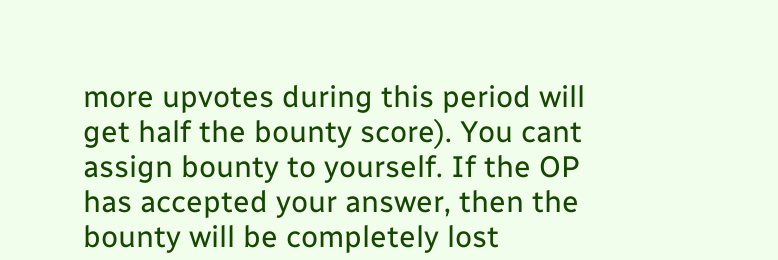more upvotes during this period will get half the bounty score). You cant assign bounty to yourself. If the OP has accepted your answer, then the bounty will be completely lost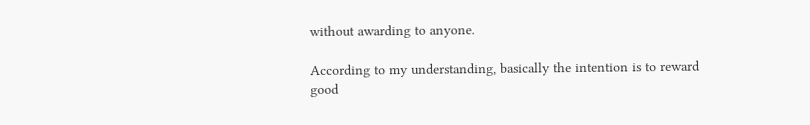without awarding to anyone.

According to my understanding, basically the intention is to reward good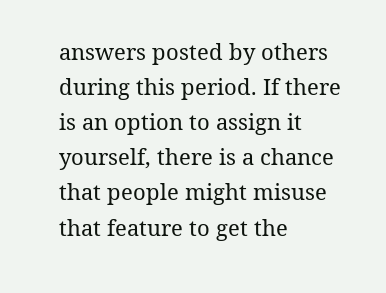answers posted by others during this period. If there is an option to assign it yourself, there is a chance that people might misuse that feature to get the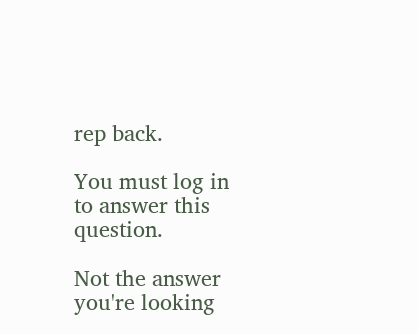rep back.

You must log in to answer this question.

Not the answer you're looking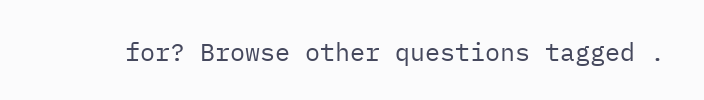for? Browse other questions tagged .